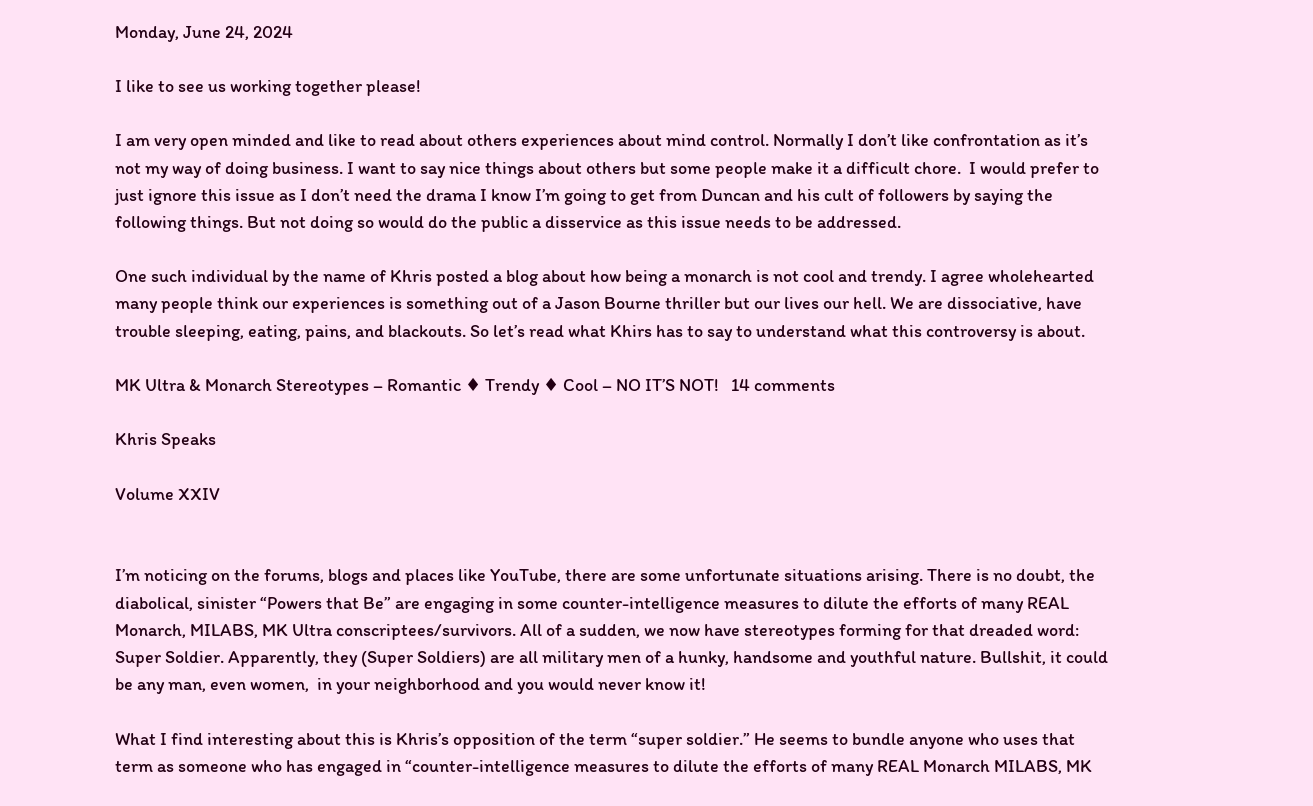Monday, June 24, 2024

I like to see us working together please!

I am very open minded and like to read about others experiences about mind control. Normally I don’t like confrontation as it’s not my way of doing business. I want to say nice things about others but some people make it a difficult chore.  I would prefer to just ignore this issue as I don’t need the drama I know I’m going to get from Duncan and his cult of followers by saying the following things. But not doing so would do the public a disservice as this issue needs to be addressed.

One such individual by the name of Khris posted a blog about how being a monarch is not cool and trendy. I agree wholehearted many people think our experiences is something out of a Jason Bourne thriller but our lives our hell. We are dissociative, have trouble sleeping, eating, pains, and blackouts. So let’s read what Khirs has to say to understand what this controversy is about.

MK Ultra & Monarch Stereotypes – Romantic ♦ Trendy ♦ Cool – NO IT’S NOT!   14 comments

Khris Speaks

Volume XXIV


I’m noticing on the forums, blogs and places like YouTube, there are some unfortunate situations arising. There is no doubt, the diabolical, sinister “Powers that Be” are engaging in some counter-intelligence measures to dilute the efforts of many REAL Monarch, MILABS, MK Ultra conscriptees/survivors. All of a sudden, we now have stereotypes forming for that dreaded word: Super Soldier. Apparently, they (Super Soldiers) are all military men of a hunky, handsome and youthful nature. Bullshit, it could be any man, even women,  in your neighborhood and you would never know it!

What I find interesting about this is Khris’s opposition of the term “super soldier.” He seems to bundle anyone who uses that term as someone who has engaged in “counter-intelligence measures to dilute the efforts of many REAL Monarch MILABS, MK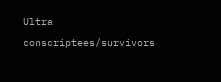Ultra conscriptees/survivors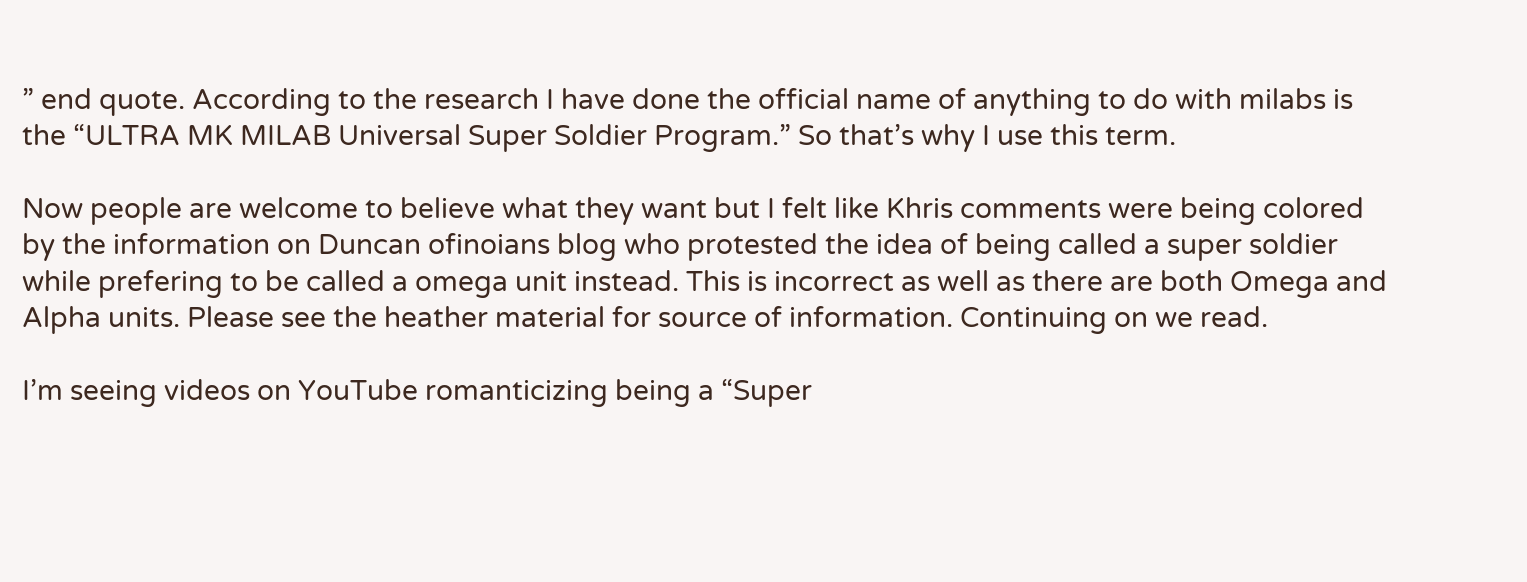” end quote. According to the research I have done the official name of anything to do with milabs is the “ULTRA MK MILAB Universal Super Soldier Program.” So that’s why I use this term.

Now people are welcome to believe what they want but I felt like Khris comments were being colored by the information on Duncan ofinoians blog who protested the idea of being called a super soldier while prefering to be called a omega unit instead. This is incorrect as well as there are both Omega and Alpha units. Please see the heather material for source of information. Continuing on we read.

I’m seeing videos on YouTube romanticizing being a “Super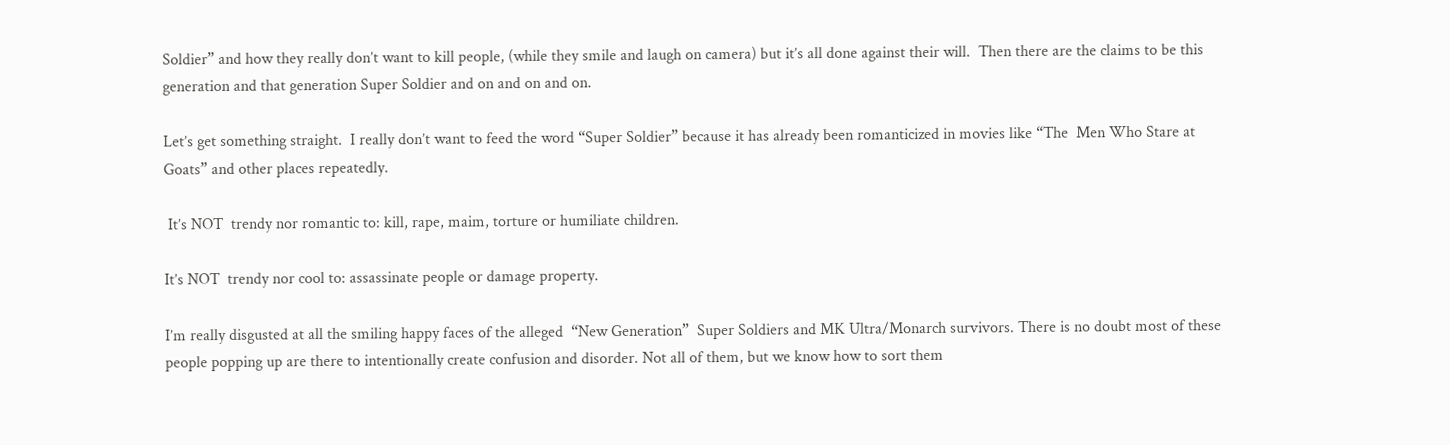Soldier” and how they really don’t want to kill people, (while they smile and laugh on camera) but it’s all done against their will.  Then there are the claims to be this generation and that generation Super Soldier and on and on and on.

Let’s get something straight.  I really don’t want to feed the word “Super Soldier” because it has already been romanticized in movies like “The  Men Who Stare at Goats” and other places repeatedly.

 It’s NOT  trendy nor romantic to: kill, rape, maim, torture or humiliate children.

It’s NOT  trendy nor cool to: assassinate people or damage property.

I’m really disgusted at all the smiling happy faces of the alleged  “New Generation”  Super Soldiers and MK Ultra/Monarch survivors. There is no doubt most of these people popping up are there to intentionally create confusion and disorder. Not all of them, but we know how to sort them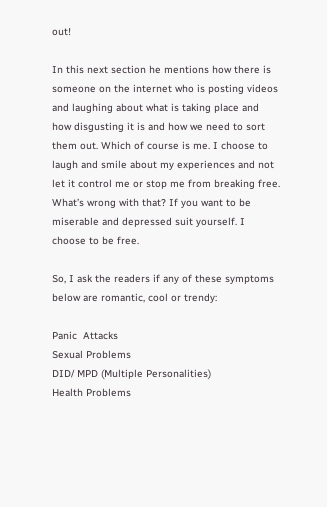out!

In this next section he mentions how there is someone on the internet who is posting videos and laughing about what is taking place and how disgusting it is and how we need to sort them out. Which of course is me. I choose to laugh and smile about my experiences and not let it control me or stop me from breaking free. What’s wrong with that? If you want to be miserable and depressed suit yourself. I choose to be free.

So, I ask the readers if any of these symptoms below are romantic, cool or trendy:

Panic  Attacks
Sexual Problems
DID/ MPD (Multiple Personalities)
Health Problems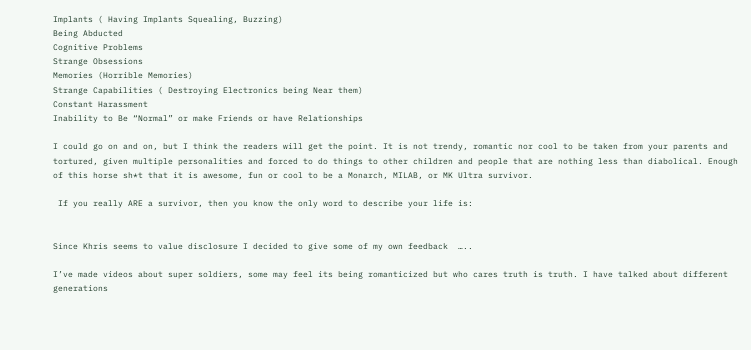Implants ( Having Implants Squealing, Buzzing)
Being Abducted
Cognitive Problems
Strange Obsessions
Memories (Horrible Memories)
Strange Capabilities ( Destroying Electronics being Near them)
Constant Harassment
Inability to Be “Normal” or make Friends or have Relationships

I could go on and on, but I think the readers will get the point. It is not trendy, romantic nor cool to be taken from your parents and tortured, given multiple personalities and forced to do things to other children and people that are nothing less than diabolical. Enough of this horse sh*t that it is awesome, fun or cool to be a Monarch, MILAB, or MK Ultra survivor.

 If you really ARE a survivor, then you know the only word to describe your life is:


Since Khris seems to value disclosure I decided to give some of my own feedback  …..

I’ve made videos about super soldiers, some may feel its being romanticized but who cares truth is truth. I have talked about different generations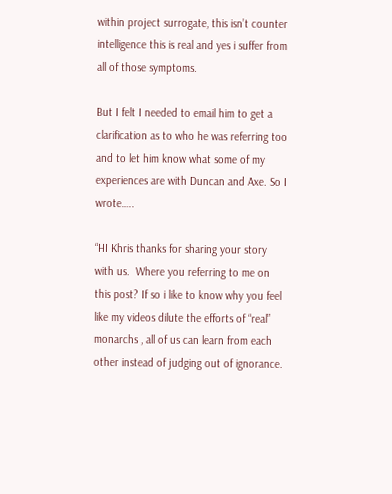within project surrogate, this isn’t counter intelligence this is real and yes i suffer from all of those symptoms.

But I felt I needed to email him to get a clarification as to who he was referring too and to let him know what some of my experiences are with Duncan and Axe. So I wrote…..

“HI Khris thanks for sharing your story with us.  Where you referring to me on this post? If so i like to know why you feel like my videos dilute the efforts of “real” monarchs , all of us can learn from each other instead of judging out of ignorance.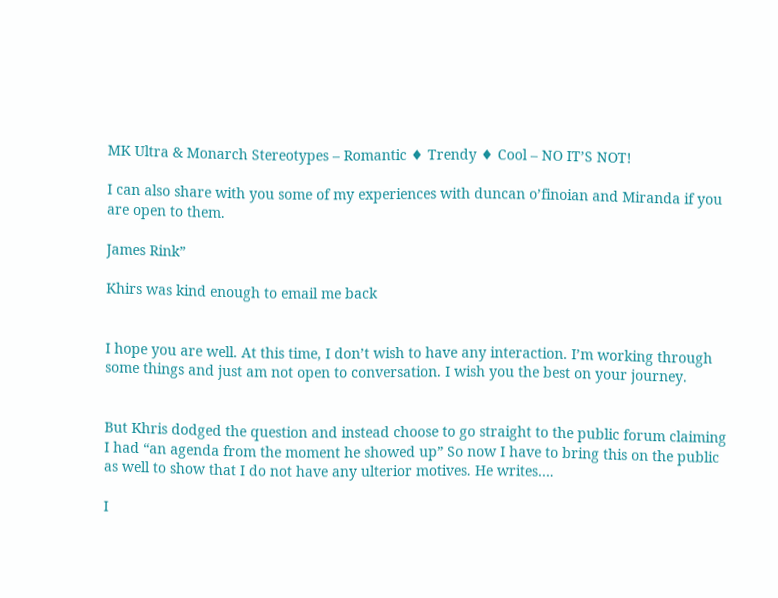MK Ultra & Monarch Stereotypes – Romantic ♦ Trendy ♦ Cool – NO IT’S NOT!

I can also share with you some of my experiences with duncan o’finoian and Miranda if you are open to them.

James Rink”

Khirs was kind enough to email me back


I hope you are well. At this time, I don’t wish to have any interaction. I’m working through some things and just am not open to conversation. I wish you the best on your journey.


But Khris dodged the question and instead choose to go straight to the public forum claiming I had “an agenda from the moment he showed up” So now I have to bring this on the public as well to show that I do not have any ulterior motives. He writes….

I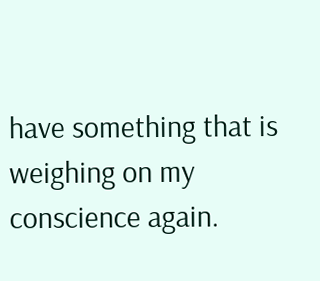have something that is weighing on my conscience again.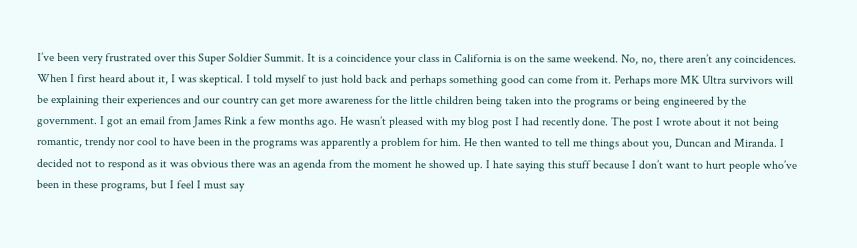I’ve been very frustrated over this Super Soldier Summit. It is a coincidence your class in California is on the same weekend. No, no, there aren’t any coincidences. When I first heard about it, I was skeptical. I told myself to just hold back and perhaps something good can come from it. Perhaps more MK Ultra survivors will be explaining their experiences and our country can get more awareness for the little children being taken into the programs or being engineered by the government. I got an email from James Rink a few months ago. He wasn’t pleased with my blog post I had recently done. The post I wrote about it not being romantic, trendy nor cool to have been in the programs was apparently a problem for him. He then wanted to tell me things about you, Duncan and Miranda. I decided not to respond as it was obvious there was an agenda from the moment he showed up. I hate saying this stuff because I don’t want to hurt people who’ve been in these programs, but I feel I must say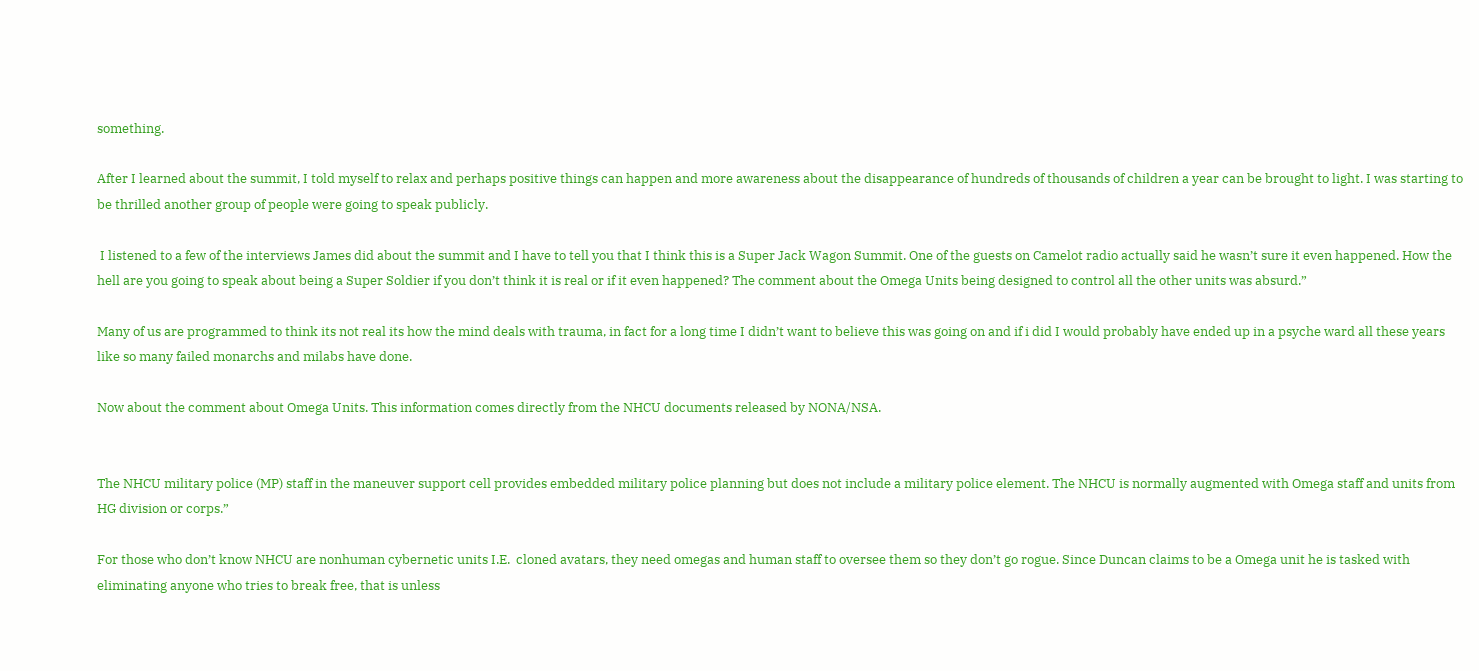something.

After I learned about the summit, I told myself to relax and perhaps positive things can happen and more awareness about the disappearance of hundreds of thousands of children a year can be brought to light. I was starting to be thrilled another group of people were going to speak publicly.

 I listened to a few of the interviews James did about the summit and I have to tell you that I think this is a Super Jack Wagon Summit. One of the guests on Camelot radio actually said he wasn’t sure it even happened. How the hell are you going to speak about being a Super Soldier if you don’t think it is real or if it even happened? The comment about the Omega Units being designed to control all the other units was absurd.”

Many of us are programmed to think its not real its how the mind deals with trauma, in fact for a long time I didn’t want to believe this was going on and if i did I would probably have ended up in a psyche ward all these years like so many failed monarchs and milabs have done.

Now about the comment about Omega Units. This information comes directly from the NHCU documents released by NONA/NSA.


The NHCU military police (MP) staff in the maneuver support cell provides embedded military police planning but does not include a military police element. The NHCU is normally augmented with Omega staff and units from HG division or corps.”

For those who don’t know NHCU are nonhuman cybernetic units I.E.  cloned avatars, they need omegas and human staff to oversee them so they don’t go rogue. Since Duncan claims to be a Omega unit he is tasked with eliminating anyone who tries to break free, that is unless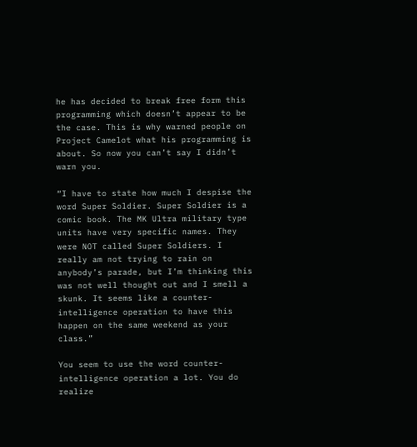he has decided to break free form this programming which doesn’t appear to be the case. This is why warned people on Project Camelot what his programming is about. So now you can’t say I didn’t warn you.

“I have to state how much I despise the word Super Soldier. Super Soldier is a comic book. The MK Ultra military type units have very specific names. They were NOT called Super Soldiers. I really am not trying to rain on anybody’s parade, but I’m thinking this was not well thought out and I smell a skunk. It seems like a counter-intelligence operation to have this happen on the same weekend as your class.”

You seem to use the word counter-intelligence operation a lot. You do realize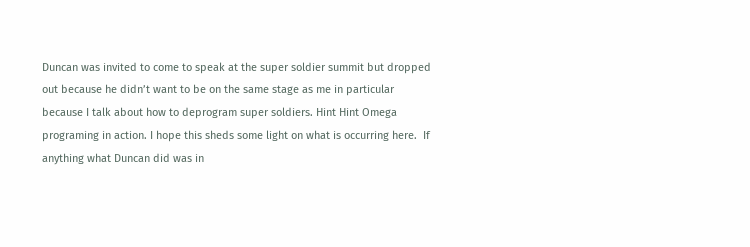Duncan was invited to come to speak at the super soldier summit but dropped out because he didn’t want to be on the same stage as me in particular because I talk about how to deprogram super soldiers. Hint Hint Omega programing in action. I hope this sheds some light on what is occurring here.  If anything what Duncan did was in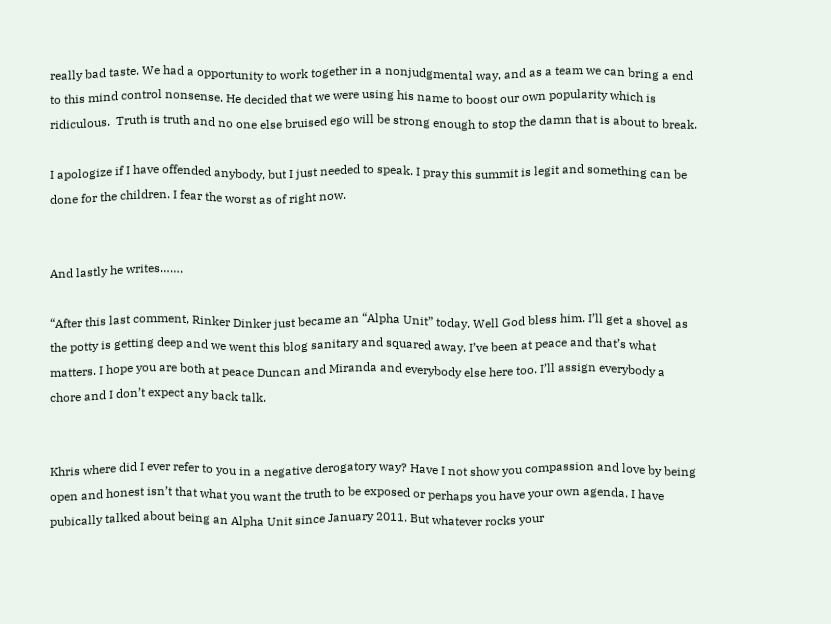really bad taste. We had a opportunity to work together in a nonjudgmental way, and as a team we can bring a end to this mind control nonsense. He decided that we were using his name to boost our own popularity which is ridiculous.  Truth is truth and no one else bruised ego will be strong enough to stop the damn that is about to break.

I apologize if I have offended anybody, but I just needed to speak. I pray this summit is legit and something can be done for the children. I fear the worst as of right now.


And lastly he writes…….

“After this last comment, Rinker Dinker just became an “Alpha Unit” today. Well God bless him. I’ll get a shovel as the potty is getting deep and we went this blog sanitary and squared away. I’ve been at peace and that’s what matters. I hope you are both at peace Duncan and Miranda and everybody else here too. I’ll assign everybody a chore and I don’t expect any back talk.


Khris where did I ever refer to you in a negative derogatory way? Have I not show you compassion and love by being open and honest isn’t that what you want the truth to be exposed or perhaps you have your own agenda. I have pubically talked about being an Alpha Unit since January 2011. But whatever rocks your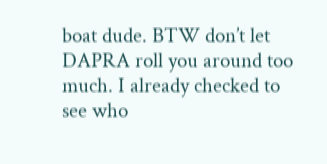boat dude. BTW don’t let DAPRA roll you around too much. I already checked to see who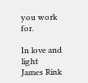you work for.

In love and light
James Rink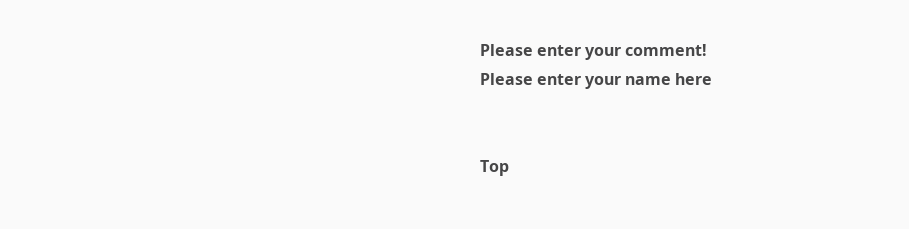Please enter your comment!
Please enter your name here


Top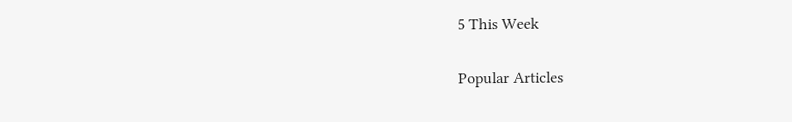5 This Week

Popular Articles